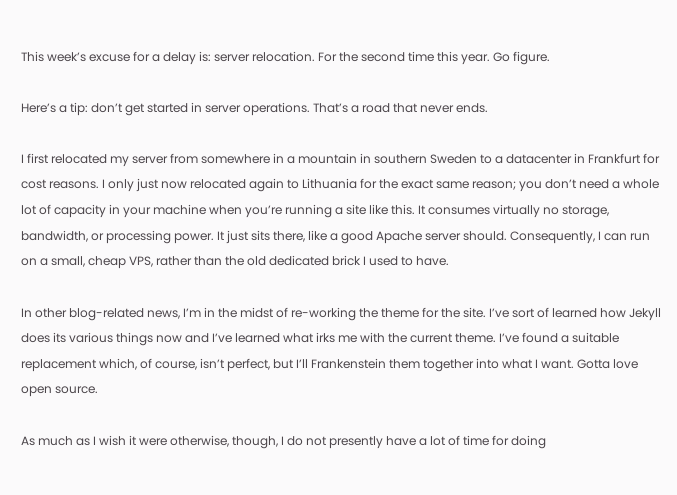This week’s excuse for a delay is: server relocation. For the second time this year. Go figure.

Here’s a tip: don’t get started in server operations. That’s a road that never ends.

I first relocated my server from somewhere in a mountain in southern Sweden to a datacenter in Frankfurt for cost reasons. I only just now relocated again to Lithuania for the exact same reason; you don’t need a whole lot of capacity in your machine when you’re running a site like this. It consumes virtually no storage, bandwidth, or processing power. It just sits there, like a good Apache server should. Consequently, I can run on a small, cheap VPS, rather than the old dedicated brick I used to have.

In other blog-related news, I’m in the midst of re-working the theme for the site. I’ve sort of learned how Jekyll does its various things now and I’ve learned what irks me with the current theme. I’ve found a suitable replacement which, of course, isn’t perfect, but I’ll Frankenstein them together into what I want. Gotta love open source.

As much as I wish it were otherwise, though, I do not presently have a lot of time for doing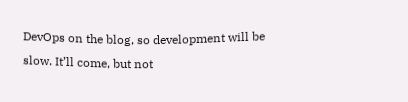DevOps on the blog, so development will be slow. It’ll come, but not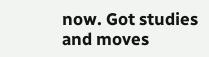now. Got studies and moves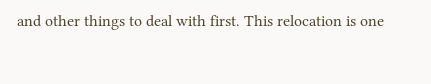and other things to deal with first. This relocation is one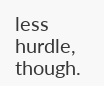less hurdle, though.